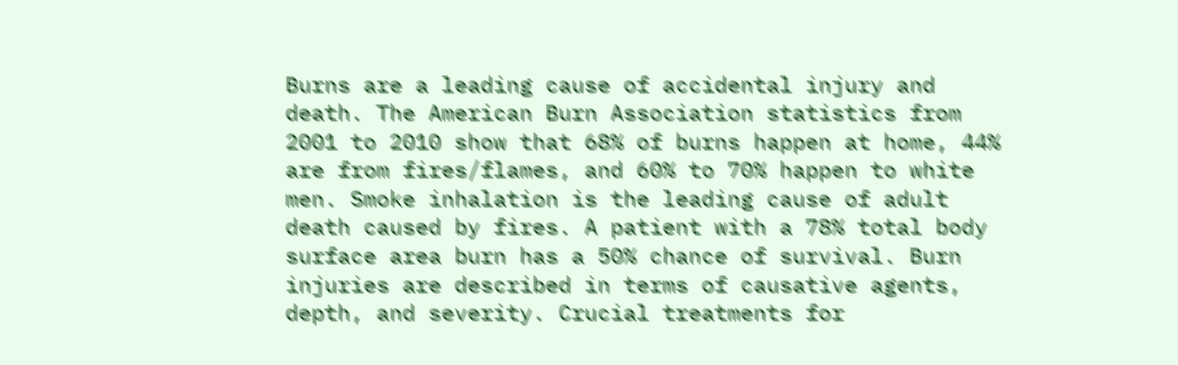Burns are a leading cause of accidental injury and death. The American Burn Association statistics from 2001 to 2010 show that 68% of burns happen at home, 44% are from fires/flames, and 60% to 70% happen to white men. Smoke inhalation is the leading cause of adult death caused by fires. A patient with a 78% total body surface area burn has a 50% chance of survival. Burn injuries are described in terms of causative agents, depth, and severity. Crucial treatments for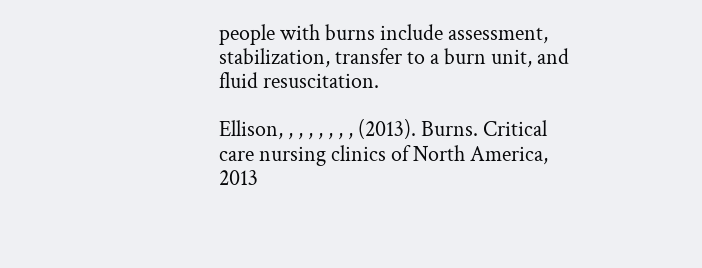people with burns include assessment, stabilization, transfer to a burn unit, and fluid resuscitation.

Ellison, , , , , , , , (2013). Burns. Critical care nursing clinics of North America, 2013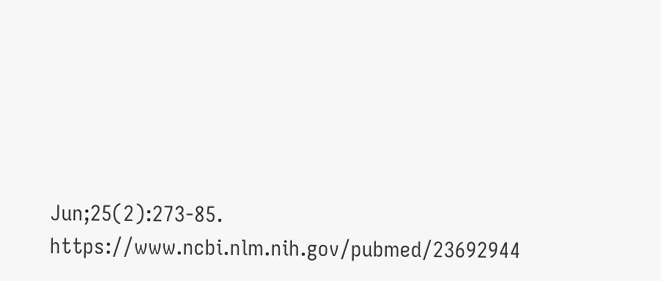Jun;25(2):273-85. https://www.ncbi.nlm.nih.gov/pubmed/23692944